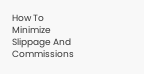How To Minimize Slippage And Commissions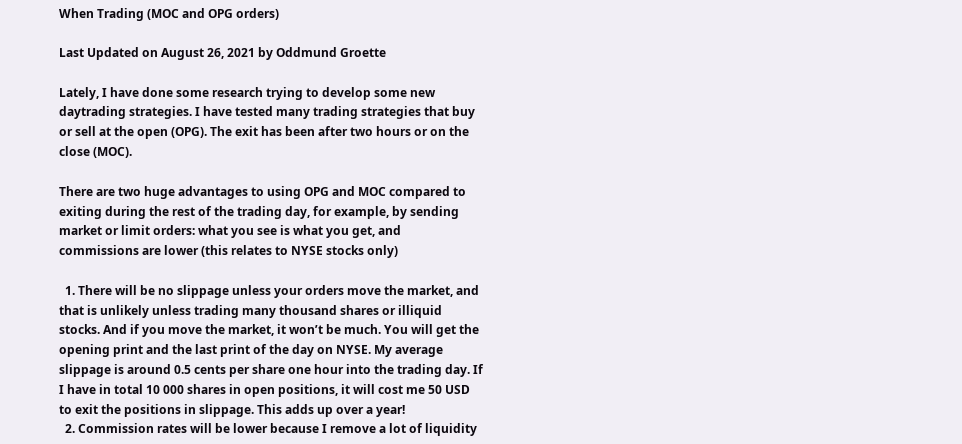When Trading (MOC and OPG orders)

Last Updated on August 26, 2021 by Oddmund Groette

Lately, I have done some research trying to develop some new daytrading strategies. I have tested many trading strategies that buy or sell at the open (OPG). The exit has been after two hours or on the close (MOC).

There are two huge advantages to using OPG and MOC compared to exiting during the rest of the trading day, for example, by sending market or limit orders: what you see is what you get, and commissions are lower (this relates to NYSE stocks only)

  1. There will be no slippage unless your orders move the market, and that is unlikely unless trading many thousand shares or illiquid stocks. And if you move the market, it won’t be much. You will get the opening print and the last print of the day on NYSE. My average slippage is around 0.5 cents per share one hour into the trading day. If I have in total 10 000 shares in open positions, it will cost me 50 USD to exit the positions in slippage. This adds up over a year!
  2. Commission rates will be lower because I remove a lot of liquidity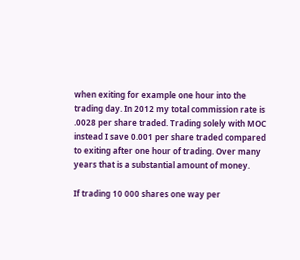when exiting for example one hour into the trading day. In 2012 my total commission rate is .0028 per share traded. Trading solely with MOC instead I save 0.001 per share traded compared to exiting after one hour of trading. Over many years that is a substantial amount of money.

If trading 10 000 shares one way per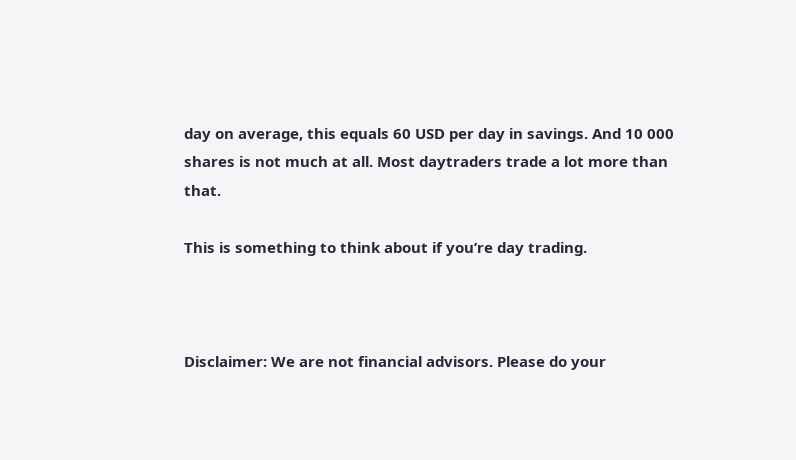day on average, this equals 60 USD per day in savings. And 10 000 shares is not much at all. Most daytraders trade a lot more than that.

This is something to think about if you’re day trading.



Disclaimer: We are not financial advisors. Please do your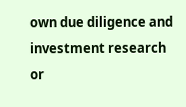own due diligence and investment research or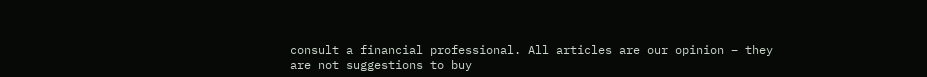consult a financial professional. All articles are our opinion – they are not suggestions to buy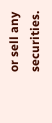or sell any securities.